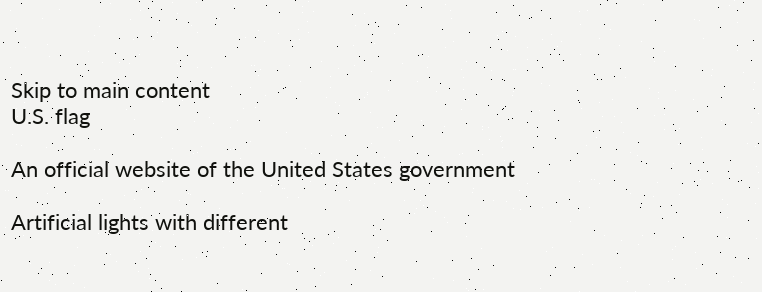Skip to main content
U.S. flag

An official website of the United States government

Artificial lights with different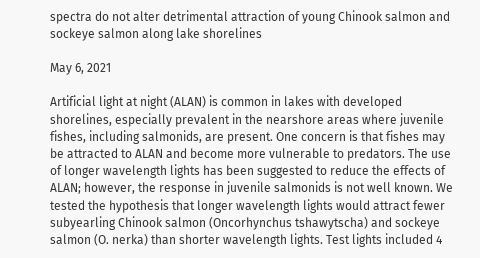spectra do not alter detrimental attraction of young Chinook salmon and sockeye salmon along lake shorelines

May 6, 2021

Artificial light at night (ALAN) is common in lakes with developed shorelines, especially prevalent in the nearshore areas where juvenile fishes, including salmonids, are present. One concern is that fishes may be attracted to ALAN and become more vulnerable to predators. The use of longer wavelength lights has been suggested to reduce the effects of ALAN; however, the response in juvenile salmonids is not well known. We tested the hypothesis that longer wavelength lights would attract fewer subyearling Chinook salmon (Oncorhynchus tshawytscha) and sockeye salmon (O. nerka) than shorter wavelength lights. Test lights included 4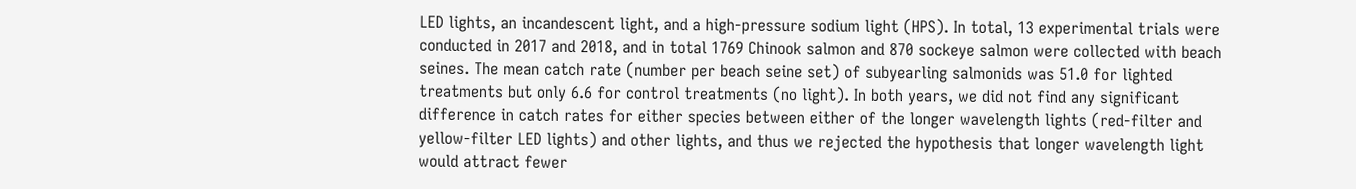LED lights, an incandescent light, and a high-pressure sodium light (HPS). In total, 13 experimental trials were conducted in 2017 and 2018, and in total 1769 Chinook salmon and 870 sockeye salmon were collected with beach seines. The mean catch rate (number per beach seine set) of subyearling salmonids was 51.0 for lighted treatments but only 6.6 for control treatments (no light). In both years, we did not find any significant difference in catch rates for either species between either of the longer wavelength lights (red-filter and yellow-filter LED lights) and other lights, and thus we rejected the hypothesis that longer wavelength light would attract fewer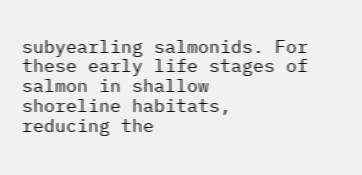subyearling salmonids. For these early life stages of salmon in shallow shoreline habitats, reducing the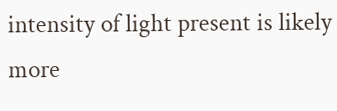intensity of light present is likely more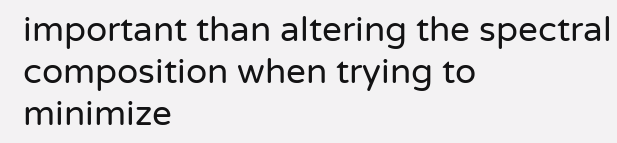important than altering the spectral composition when trying to minimize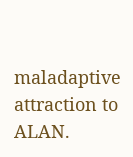maladaptive attraction to ALAN.